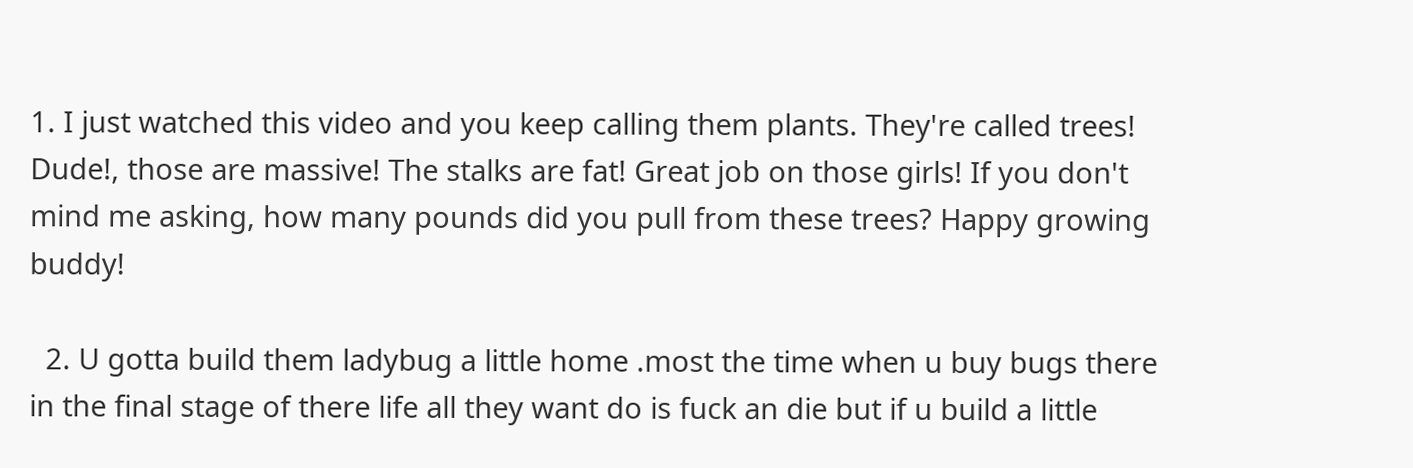1. I just watched this video and you keep calling them plants. They're called trees! Dude!, those are massive! The stalks are fat! Great job on those girls! If you don't mind me asking, how many pounds did you pull from these trees? Happy growing buddy!

  2. U gotta build them ladybug a little home .most the time when u buy bugs there in the final stage of there life all they want do is fuck an die but if u build a little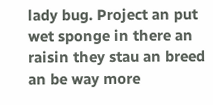lady bug. Project an put wet sponge in there an raisin they stau an breed an be way more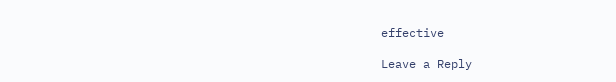effective

Leave a Reply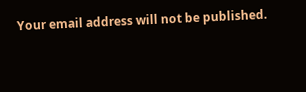Your email address will not be published.